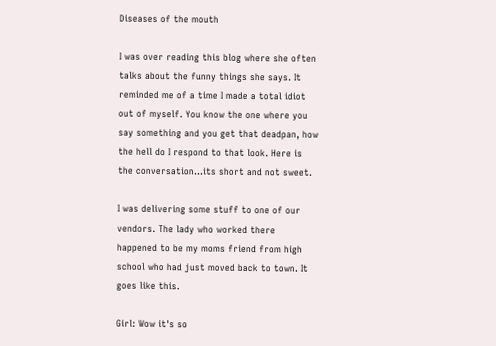Diseases of the mouth

I was over reading this blog where she often talks about the funny things she says. It reminded me of a time I made a total idiot out of myself. You know the one where you say something and you get that deadpan, how the hell do I respond to that look. Here is the conversation...its short and not sweet.

I was delivering some stuff to one of our vendors. The lady who worked there happened to be my moms friend from high school who had just moved back to town. It goes like this.

Girl: Wow it's so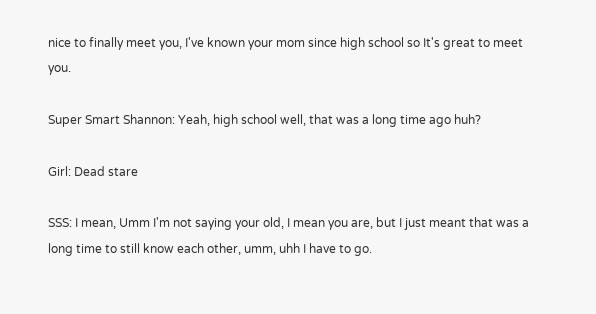nice to finally meet you, I've known your mom since high school so It's great to meet you.

Super Smart Shannon: Yeah, high school well, that was a long time ago huh?

Girl: Dead stare

SSS: I mean, Umm I'm not saying your old, I mean you are, but I just meant that was a long time to still know each other, umm, uhh I have to go.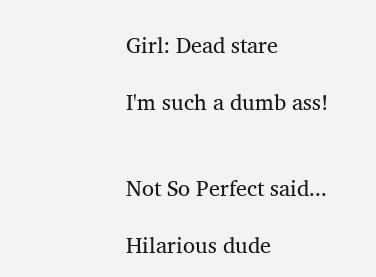Girl: Dead stare

I'm such a dumb ass!


Not So Perfect said...

Hilarious dude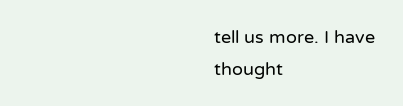tell us more. I have thought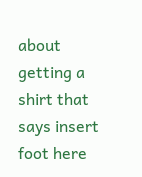about getting a shirt that says insert foot here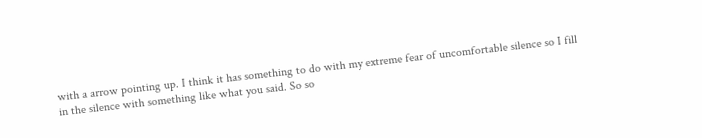with a arrow pointing up. I think it has something to do with my extreme fear of uncomfortable silence so I fill in the silence with something like what you said. So so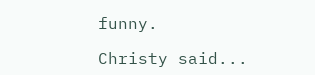funny.

Christy said...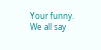Your funny. We all say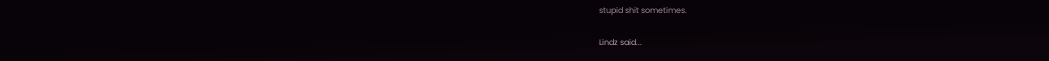stupid shit sometimes.

Lindz said...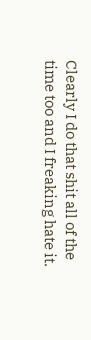Clearly I do that shit all of the time too and I freaking hate it.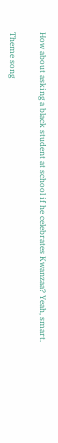How about asking a black student at school if he celebrates Kwanzaa? Yeah, smart.

Theme song